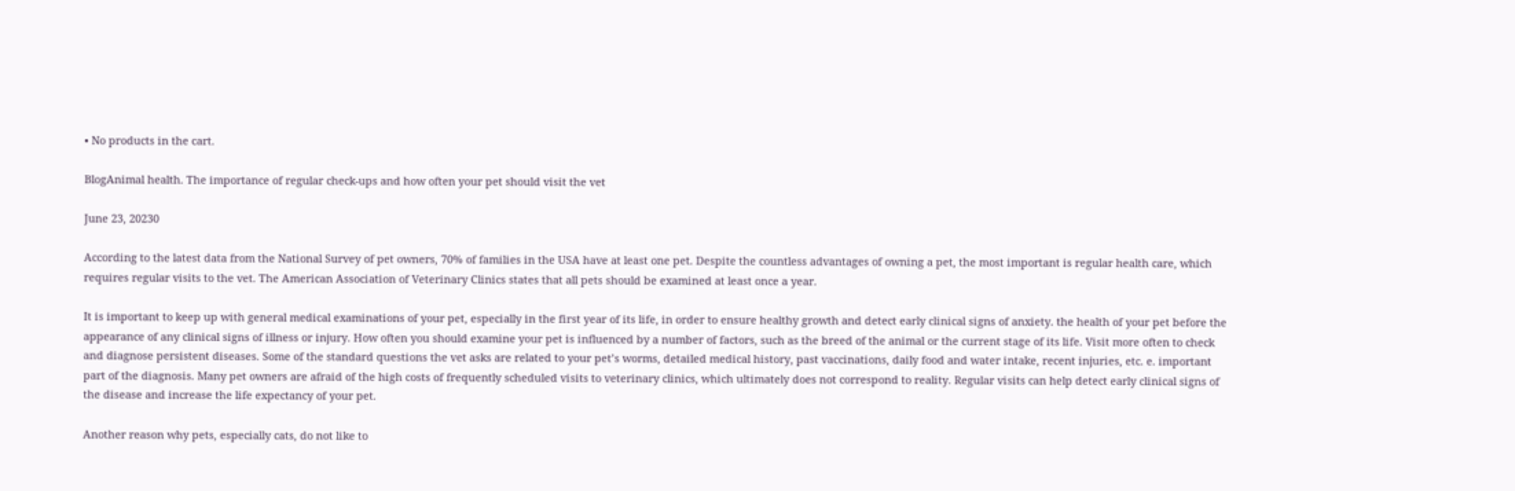• No products in the cart.

BlogAnimal health. The importance of regular check-ups and how often your pet should visit the vet

June 23, 20230

According to the latest data from the National Survey of pet owners, 70% of families in the USA have at least one pet. Despite the countless advantages of owning a pet, the most important is regular health care, which requires regular visits to the vet. The American Association of Veterinary Clinics states that all pets should be examined at least once a year.

It is important to keep up with general medical examinations of your pet, especially in the first year of its life, in order to ensure healthy growth and detect early clinical signs of anxiety. the health of your pet before the appearance of any clinical signs of illness or injury. How often you should examine your pet is influenced by a number of factors, such as the breed of the animal or the current stage of its life. Visit more often to check and diagnose persistent diseases. Some of the standard questions the vet asks are related to your pet’s worms, detailed medical history, past vaccinations, daily food and water intake, recent injuries, etc. e. important part of the diagnosis. Many pet owners are afraid of the high costs of frequently scheduled visits to veterinary clinics, which ultimately does not correspond to reality. Regular visits can help detect early clinical signs of the disease and increase the life expectancy of your pet.

Another reason why pets, especially cats, do not like to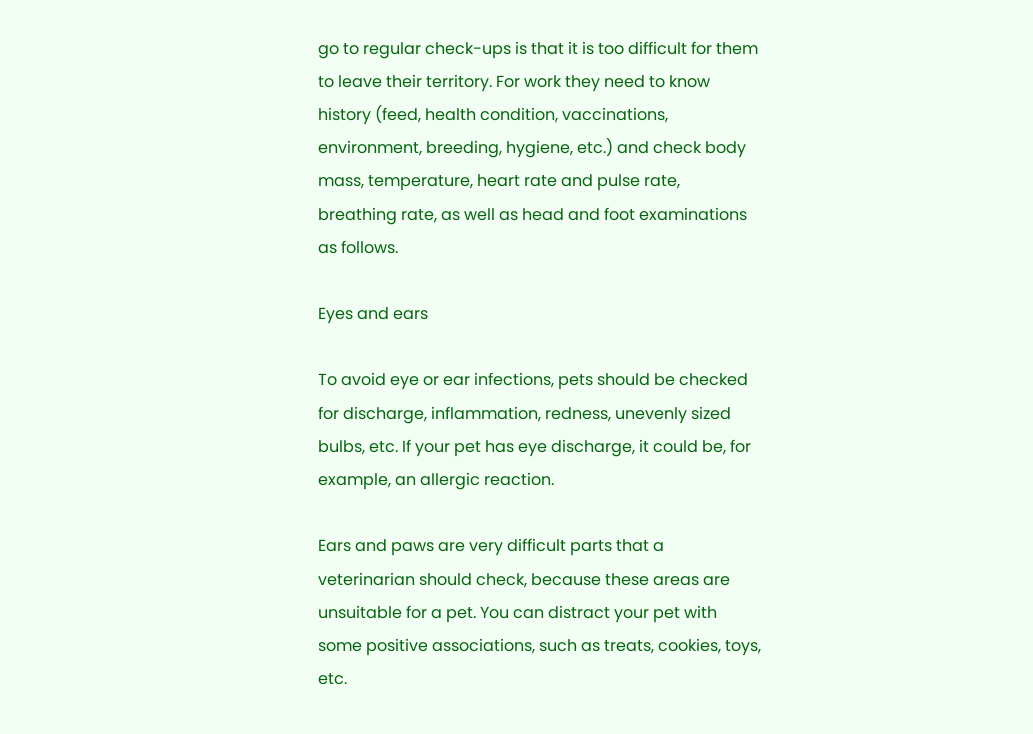go to regular check-ups is that it is too difficult for them to leave their territory. For work they need to know history (feed, health condition, vaccinations, environment, breeding, hygiene, etc.) and check body mass, temperature, heart rate and pulse rate, breathing rate, as well as head and foot examinations as follows.

Eyes and ears

To avoid eye or ear infections, pets should be checked for discharge, inflammation, redness, unevenly sized bulbs, etc. If your pet has eye discharge, it could be, for example, an allergic reaction.

Ears and paws are very difficult parts that a veterinarian should check, because these areas are unsuitable for a pet. You can distract your pet with some positive associations, such as treats, cookies, toys, etc.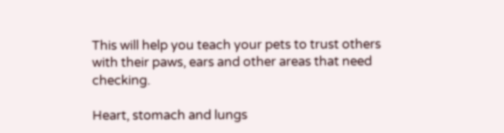This will help you teach your pets to trust others with their paws, ears and other areas that need checking.

Heart, stomach and lungs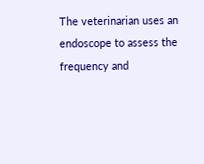The veterinarian uses an endoscope to assess the frequency and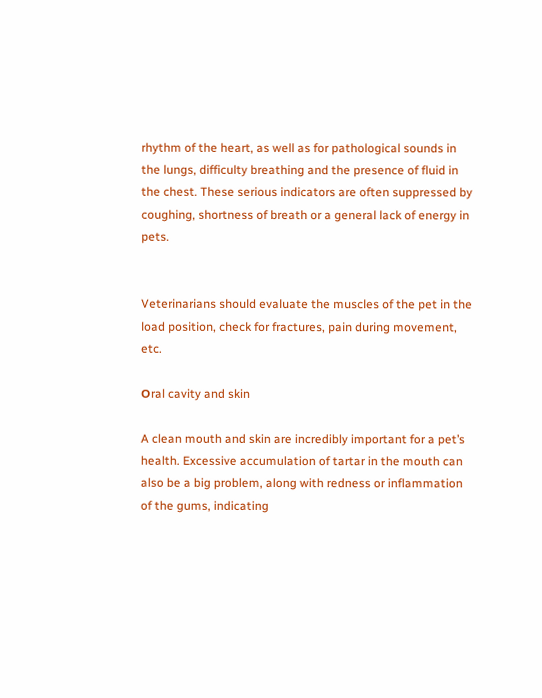rhythm of the heart, as well as for pathological sounds in the lungs, difficulty breathing and the presence of fluid in the chest. These serious indicators are often suppressed by coughing, shortness of breath or a general lack of energy in pets.


Veterinarians should evaluate the muscles of the pet in the load position, check for fractures, pain during movement, etc.

Օral cavity and skin

A clean mouth and skin are incredibly important for a pet’s health. Excessive accumulation of tartar in the mouth can also be a big problem, along with redness or inflammation of the gums, indicating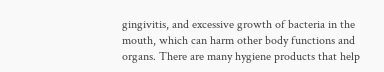gingivitis, and excessive growth of bacteria in the mouth, which can harm other body functions and organs. There are many hygiene products that help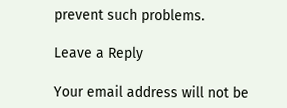prevent such problems.

Leave a Reply

Your email address will not be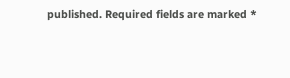published. Required fields are marked *